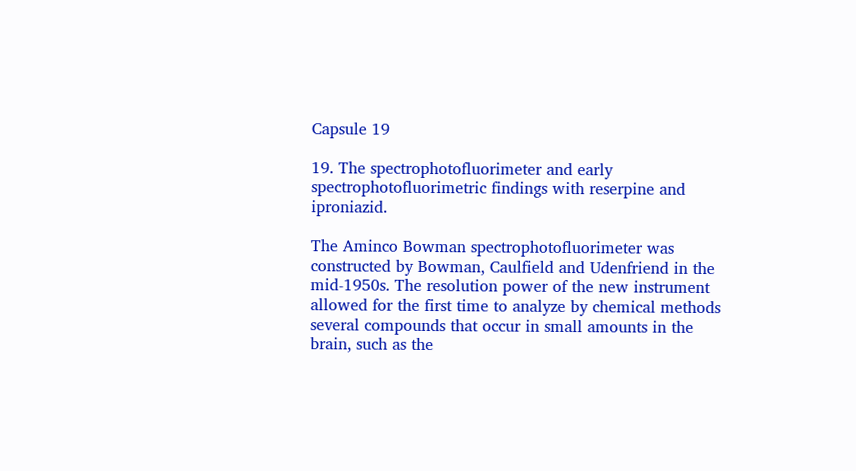Capsule 19

19. The spectrophotofluorimeter and early spectrophotofluorimetric findings with reserpine and iproniazid.

The Aminco Bowman spectrophotofluorimeter was constructed by Bowman, Caulfield and Udenfriend in the mid-1950s. The resolution power of the new instrument allowed for the first time to analyze by chemical methods several compounds that occur in small amounts in the brain, such as the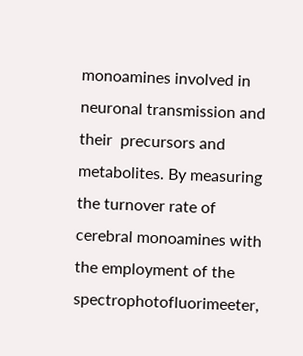monoamines involved in  neuronal transmission and their  precursors and metabolites. By measuring the turnover rate of cerebral monoamines with the employment of the spectrophotofluorimeeter,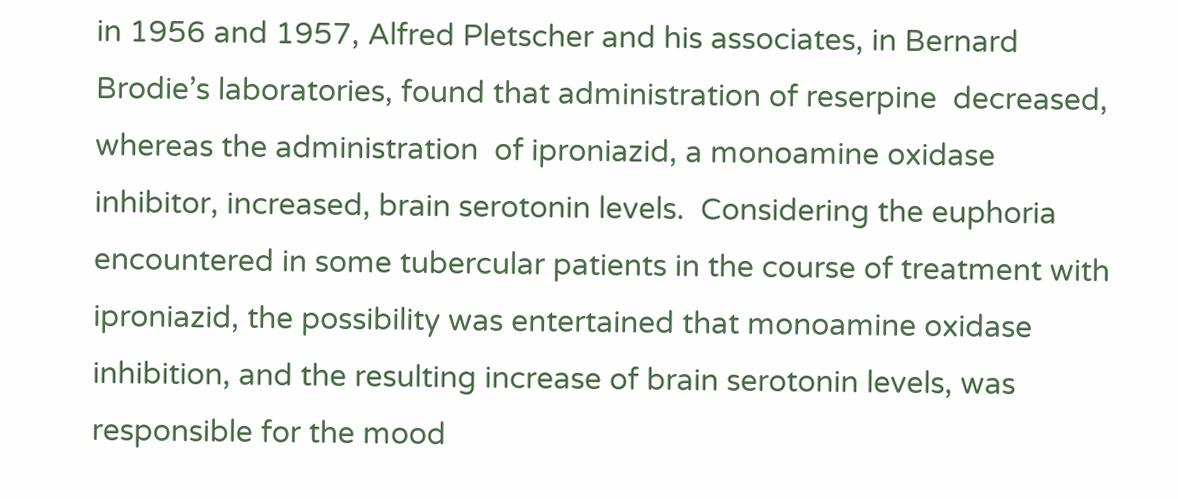in 1956 and 1957, Alfred Pletscher and his associates, in Bernard Brodie’s laboratories, found that administration of reserpine  decreased, whereas the administration  of iproniazid, a monoamine oxidase inhibitor, increased, brain serotonin levels.  Considering the euphoria encountered in some tubercular patients in the course of treatment with iproniazid, the possibility was entertained that monoamine oxidase inhibition, and the resulting increase of brain serotonin levels, was responsible for the mood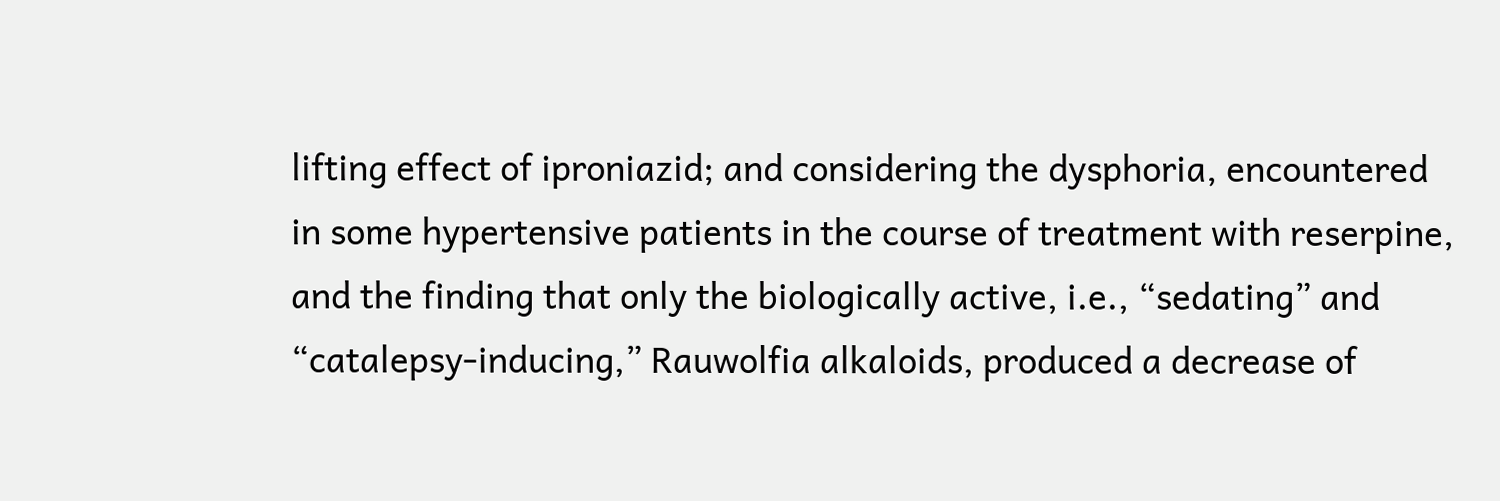lifting effect of iproniazid; and considering the dysphoria, encountered in some hypertensive patients in the course of treatment with reserpine, and the finding that only the biologically active, i.e., “sedating” and “catalepsy-inducing,” Rauwolfia alkaloids, produced a decrease of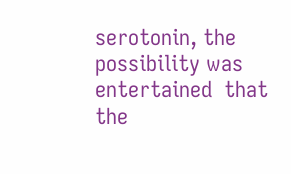serotonin, the possibility was entertained  that the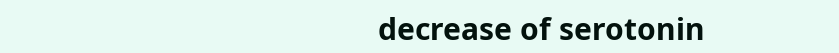decrease of serotonin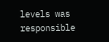levels was responsible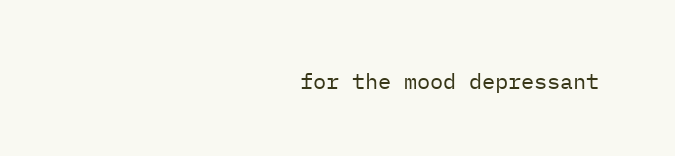for the mood depressant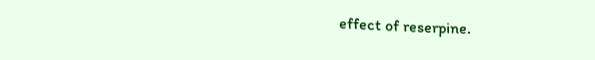effect of reserpine.